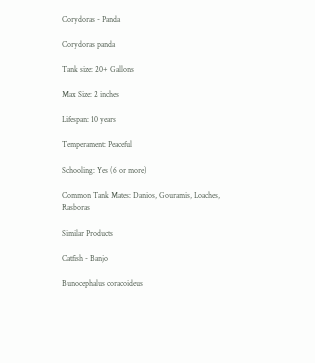Corydoras - Panda

Corydoras panda

Tank size: 20+ Gallons

Max Size: 2 inches

Lifespan: 10 years

Temperament: Peaceful

Schooling: Yes (6 or more)

Common Tank Mates: Danios, Gouramis, Loaches, Rasboras

Similar Products

Catfish - Banjo

Bunocephalus coracoideus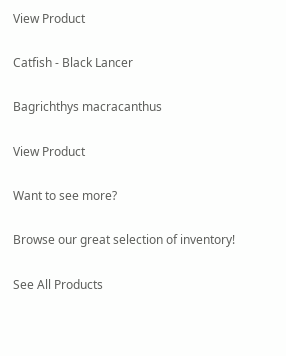View Product

Catfish - Black Lancer

Bagrichthys macracanthus

View Product

Want to see more?

Browse our great selection of inventory!

See All Products